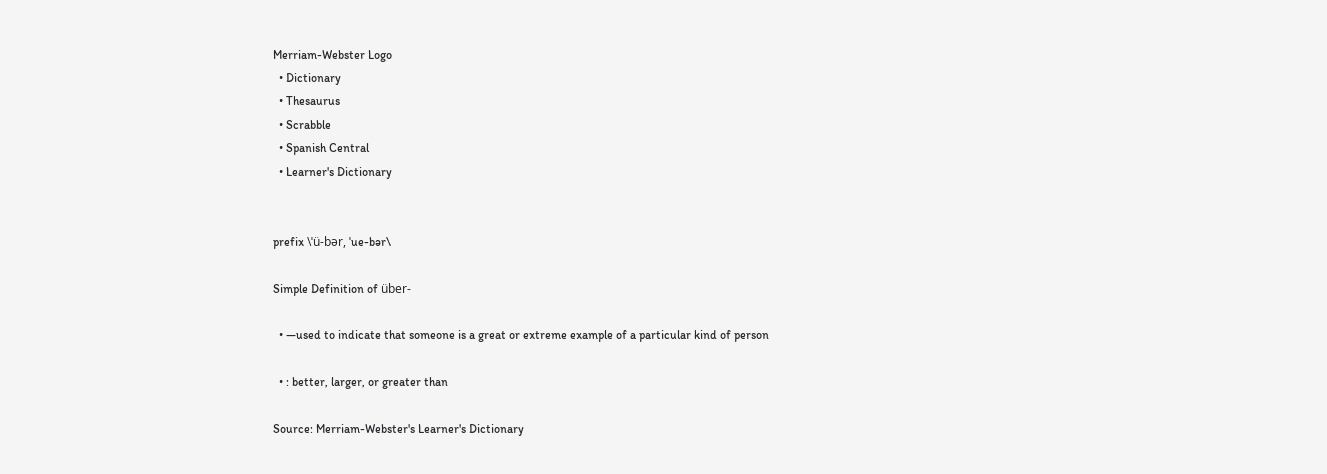Merriam-Webster Logo
  • Dictionary
  • Thesaurus
  • Scrabble
  • Spanish Central
  • Learner's Dictionary


prefix \ˈü-bər, ˈue-bər\

Simple Definition of über-

  • —used to indicate that someone is a great or extreme example of a particular kind of person

  • : better, larger, or greater than

Source: Merriam-Webster's Learner's Dictionary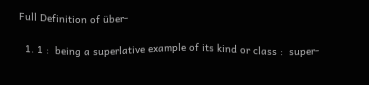Full Definition of über-

  1. 1 :  being a superlative example of its kind or class :  super-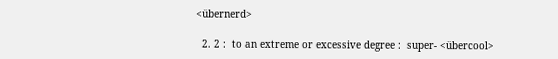<übernerd>

  2. 2 :  to an extreme or excessive degree :  super- <übercool>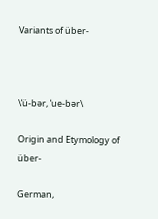Variants of über-



\ˈü-bər, ˈue-bər\

Origin and Etymology of über-

German,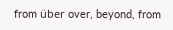from über over, beyond, from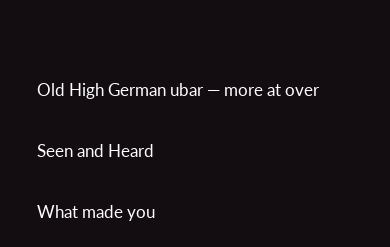Old High German ubar — more at over

Seen and Heard

What made you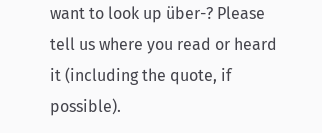want to look up über-? Please tell us where you read or heard it (including the quote, if possible).